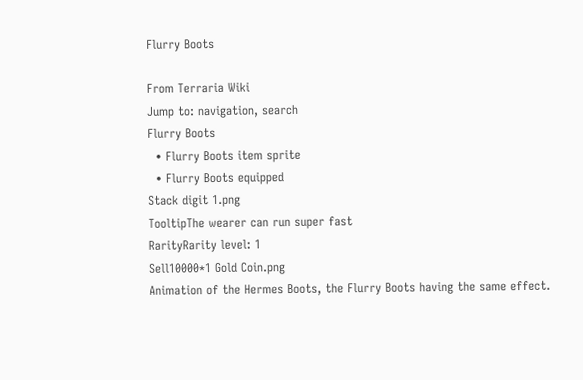Flurry Boots

From Terraria Wiki
Jump to: navigation, search
Flurry Boots
  • Flurry Boots item sprite
  • Flurry Boots equipped
Stack digit 1.png
TooltipThe wearer can run super fast
RarityRarity level: 1
Sell10000*1 Gold Coin.png
Animation of the Hermes Boots, the Flurry Boots having the same effect.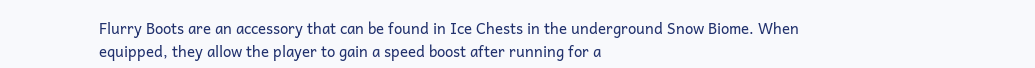Flurry Boots are an accessory that can be found in Ice Chests in the underground Snow Biome. When equipped, they allow the player to gain a speed boost after running for a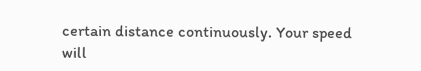certain distance continuously. Your speed will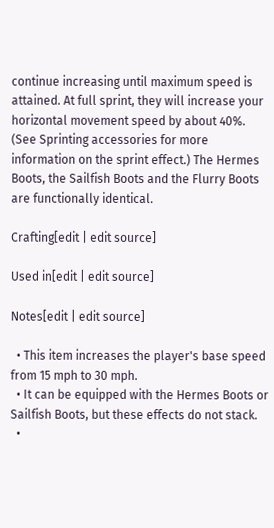continue increasing until maximum speed is attained. At full sprint, they will increase your horizontal movement speed by about 40%. (See Sprinting accessories for more information on the sprint effect.) The Hermes Boots, the Sailfish Boots and the Flurry Boots are functionally identical.

Crafting[edit | edit source]

Used in[edit | edit source]

Notes[edit | edit source]

  • This item increases the player's base speed from 15 mph to 30 mph.
  • It can be equipped with the Hermes Boots or Sailfish Boots, but these effects do not stack.
  •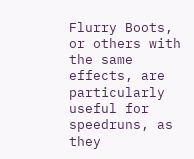Flurry Boots, or others with the same effects, are particularly useful for speedruns, as they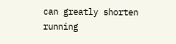can greatly shorten running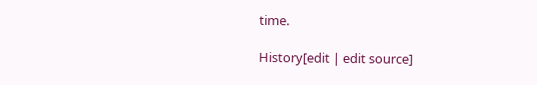time.

History[edit | edit source]